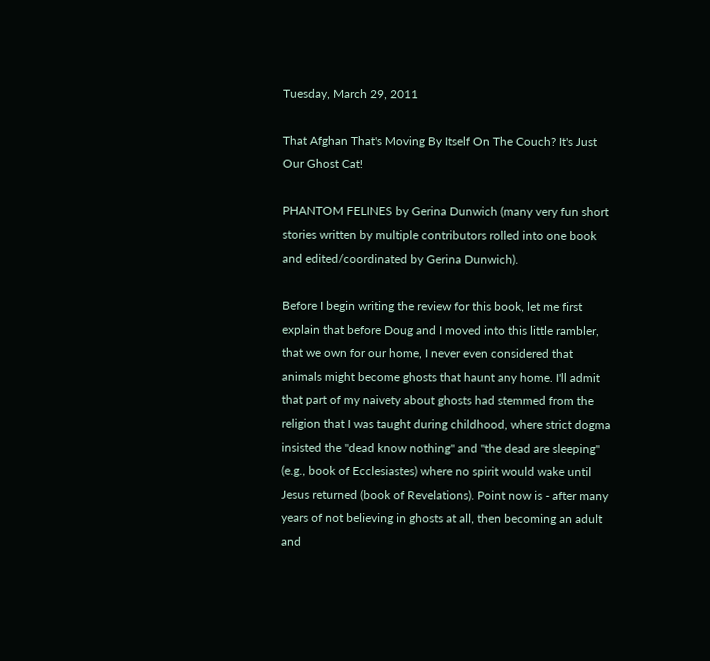Tuesday, March 29, 2011

That Afghan That's Moving By Itself On The Couch? It's Just Our Ghost Cat!

PHANTOM FELINES by Gerina Dunwich (many very fun short stories written by multiple contributors rolled into one book and edited/coordinated by Gerina Dunwich).

Before I begin writing the review for this book, let me first explain that before Doug and I moved into this little rambler, that we own for our home, I never even considered that animals might become ghosts that haunt any home. I'll admit that part of my naivety about ghosts had stemmed from the religion that I was taught during childhood, where strict dogma insisted the "dead know nothing" and "the dead are sleeping" (e.g., book of Ecclesiastes) where no spirit would wake until Jesus returned (book of Revelations). Point now is - after many years of not believing in ghosts at all, then becoming an adult and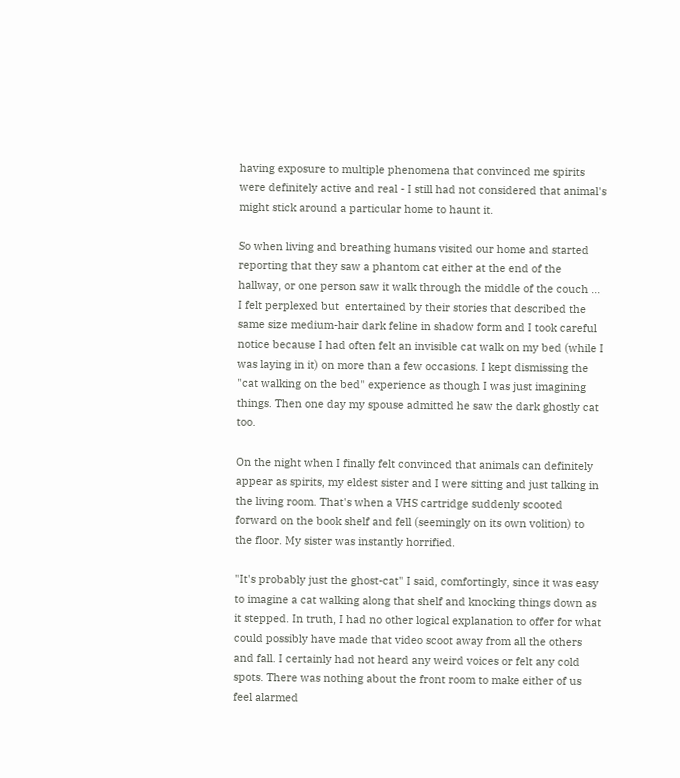having exposure to multiple phenomena that convinced me spirits were definitely active and real - I still had not considered that animal's might stick around a particular home to haunt it.

So when living and breathing humans visited our home and started reporting that they saw a phantom cat either at the end of the hallway, or one person saw it walk through the middle of the couch ... I felt perplexed but  entertained by their stories that described the same size medium-hair dark feline in shadow form and I took careful notice because I had often felt an invisible cat walk on my bed (while I was laying in it) on more than a few occasions. I kept dismissing the "cat walking on the bed" experience as though I was just imagining things. Then one day my spouse admitted he saw the dark ghostly cat too.

On the night when I finally felt convinced that animals can definitely appear as spirits, my eldest sister and I were sitting and just talking in the living room. That's when a VHS cartridge suddenly scooted forward on the book shelf and fell (seemingly on its own volition) to the floor. My sister was instantly horrified.

"It's probably just the ghost-cat" I said, comfortingly, since it was easy to imagine a cat walking along that shelf and knocking things down as it stepped. In truth, I had no other logical explanation to offer for what could possibly have made that video scoot away from all the others and fall. I certainly had not heard any weird voices or felt any cold spots. There was nothing about the front room to make either of us feel alarmed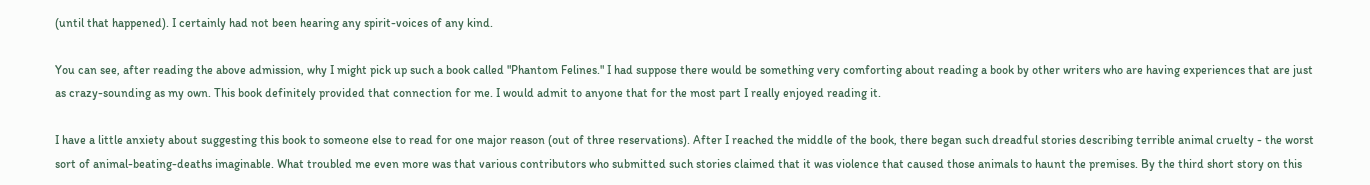(until that happened). I certainly had not been hearing any spirit-voices of any kind.

You can see, after reading the above admission, why I might pick up such a book called "Phantom Felines." I had suppose there would be something very comforting about reading a book by other writers who are having experiences that are just as crazy-sounding as my own. This book definitely provided that connection for me. I would admit to anyone that for the most part I really enjoyed reading it.

I have a little anxiety about suggesting this book to someone else to read for one major reason (out of three reservations). After I reached the middle of the book, there began such dreadful stories describing terrible animal cruelty - the worst sort of animal-beating-deaths imaginable. What troubled me even more was that various contributors who submitted such stories claimed that it was violence that caused those animals to haunt the premises. By the third short story on this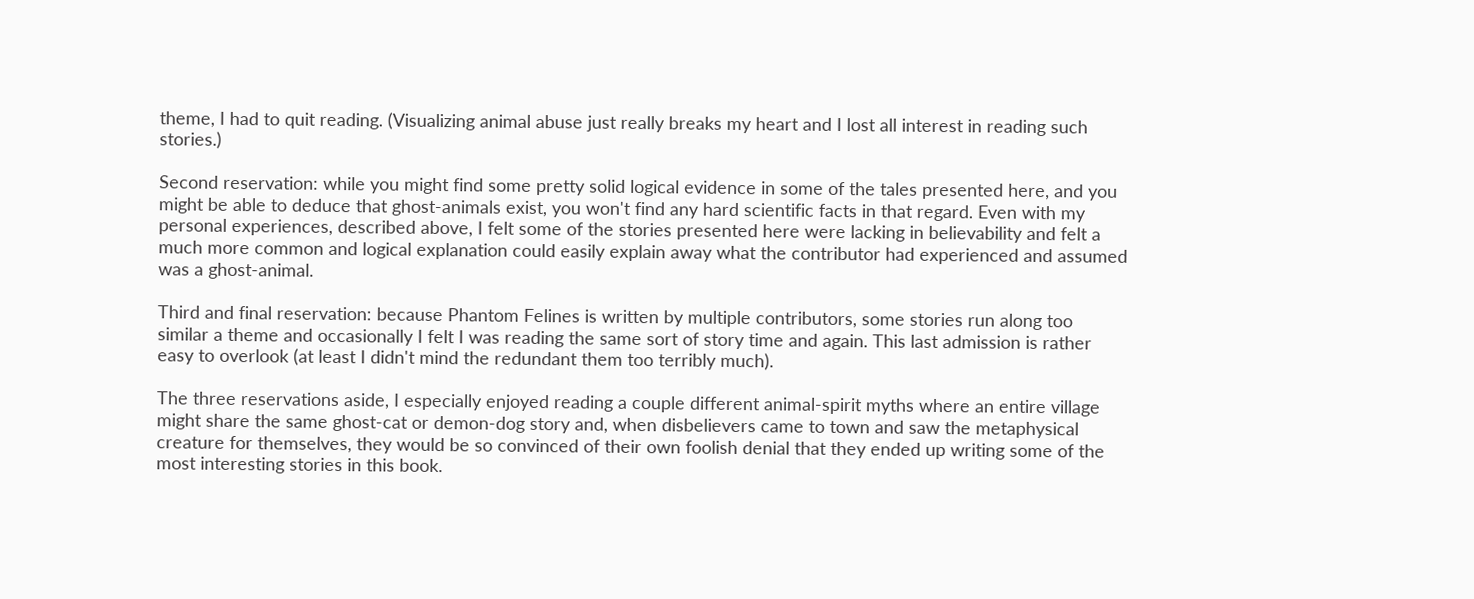theme, I had to quit reading. (Visualizing animal abuse just really breaks my heart and I lost all interest in reading such stories.)

Second reservation: while you might find some pretty solid logical evidence in some of the tales presented here, and you might be able to deduce that ghost-animals exist, you won't find any hard scientific facts in that regard. Even with my personal experiences, described above, I felt some of the stories presented here were lacking in believability and felt a much more common and logical explanation could easily explain away what the contributor had experienced and assumed was a ghost-animal.

Third and final reservation: because Phantom Felines is written by multiple contributors, some stories run along too similar a theme and occasionally I felt I was reading the same sort of story time and again. This last admission is rather easy to overlook (at least I didn't mind the redundant them too terribly much).

The three reservations aside, I especially enjoyed reading a couple different animal-spirit myths where an entire village might share the same ghost-cat or demon-dog story and, when disbelievers came to town and saw the metaphysical creature for themselves, they would be so convinced of their own foolish denial that they ended up writing some of the most interesting stories in this book.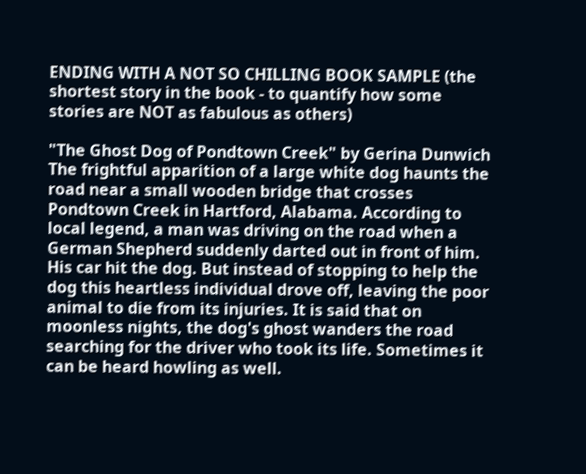ENDING WITH A NOT SO CHILLING BOOK SAMPLE (the shortest story in the book - to quantify how some stories are NOT as fabulous as others)

"The Ghost Dog of Pondtown Creek" by Gerina Dunwich
The frightful apparition of a large white dog haunts the road near a small wooden bridge that crosses Pondtown Creek in Hartford, Alabama. According to local legend, a man was driving on the road when a German Shepherd suddenly darted out in front of him. His car hit the dog. But instead of stopping to help the dog this heartless individual drove off, leaving the poor animal to die from its injuries. It is said that on moonless nights, the dog's ghost wanders the road searching for the driver who took its life. Sometimes it can be heard howling as well.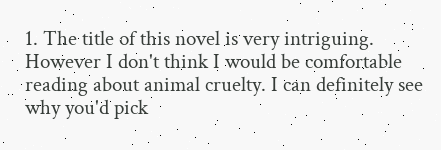1. The title of this novel is very intriguing. However I don't think I would be comfortable reading about animal cruelty. I can definitely see why you'd pick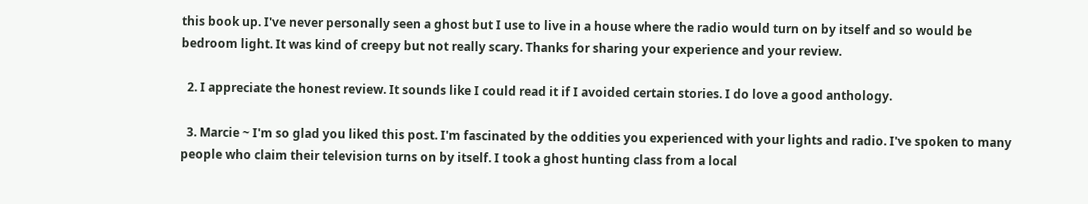this book up. I've never personally seen a ghost but I use to live in a house where the radio would turn on by itself and so would be bedroom light. It was kind of creepy but not really scary. Thanks for sharing your experience and your review.

  2. I appreciate the honest review. It sounds like I could read it if I avoided certain stories. I do love a good anthology.

  3. Marcie ~ I'm so glad you liked this post. I'm fascinated by the oddities you experienced with your lights and radio. I've spoken to many people who claim their television turns on by itself. I took a ghost hunting class from a local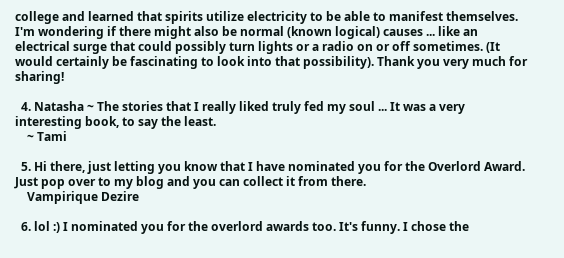college and learned that spirits utilize electricity to be able to manifest themselves. I'm wondering if there might also be normal (known logical) causes ... like an electrical surge that could possibly turn lights or a radio on or off sometimes. (It would certainly be fascinating to look into that possibility). Thank you very much for sharing!

  4. Natasha ~ The stories that I really liked truly fed my soul ... It was a very interesting book, to say the least.
    ~ Tami

  5. Hi there, just letting you know that I have nominated you for the Overlord Award. Just pop over to my blog and you can collect it from there.
    Vampirique Dezire

  6. lol :) I nominated you for the overlord awards too. It's funny. I chose the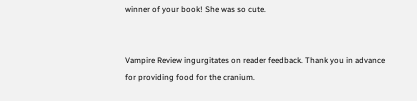winner of your book! She was so cute.


Vampire Review ingurgitates on reader feedback. Thank you in advance for providing food for the cranium.